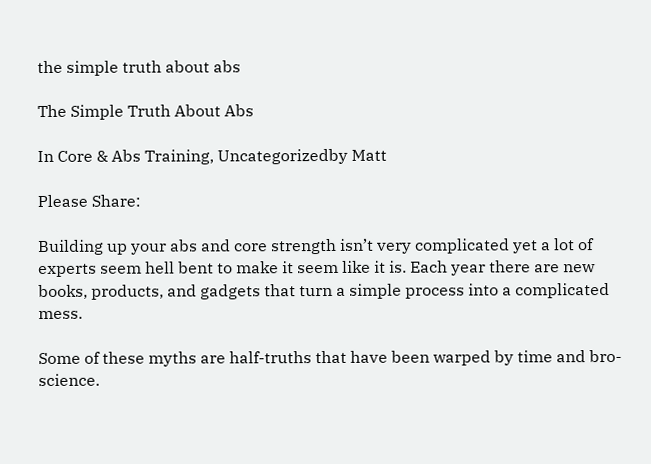the simple truth about abs

The Simple Truth About Abs

In Core & Abs Training, Uncategorizedby Matt

Please Share:

Building up your abs and core strength isn’t very complicated yet a lot of experts seem hell bent to make it seem like it is. Each year there are new books, products, and gadgets that turn a simple process into a complicated mess.

Some of these myths are half-truths that have been warped by time and bro-science.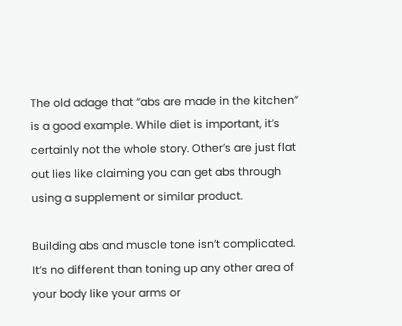The old adage that “abs are made in the kitchen” is a good example. While diet is important, it’s certainly not the whole story. Other’s are just flat out lies like claiming you can get abs through using a supplement or similar product.

Building abs and muscle tone isn’t complicated. It’s no different than toning up any other area of your body like your arms or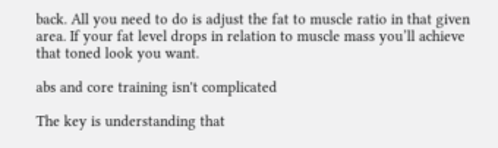back. All you need to do is adjust the fat to muscle ratio in that given area. If your fat level drops in relation to muscle mass you’ll achieve that toned look you want.

abs and core training isn't complicated

The key is understanding that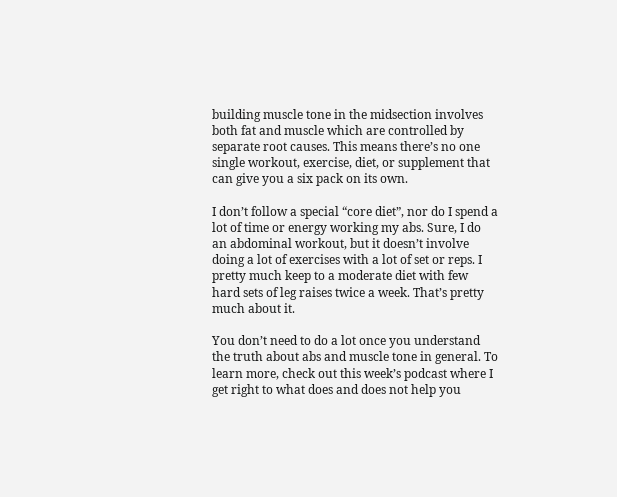building muscle tone in the midsection involves both fat and muscle which are controlled by separate root causes. This means there’s no one single workout, exercise, diet, or supplement that can give you a six pack on its own.

I don’t follow a special “core diet”, nor do I spend a lot of time or energy working my abs. Sure, I do an abdominal workout, but it doesn’t involve doing a lot of exercises with a lot of set or reps. I pretty much keep to a moderate diet with few hard sets of leg raises twice a week. That’s pretty much about it.

You don’t need to do a lot once you understand the truth about abs and muscle tone in general. To learn more, check out this week’s podcast where I get right to what does and does not help you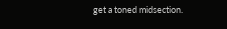get a toned midsection.